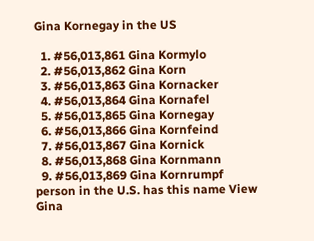Gina Kornegay in the US

  1. #56,013,861 Gina Kormylo
  2. #56,013,862 Gina Korn
  3. #56,013,863 Gina Kornacker
  4. #56,013,864 Gina Kornafel
  5. #56,013,865 Gina Kornegay
  6. #56,013,866 Gina Kornfeind
  7. #56,013,867 Gina Kornick
  8. #56,013,868 Gina Kornmann
  9. #56,013,869 Gina Kornrumpf
person in the U.S. has this name View Gina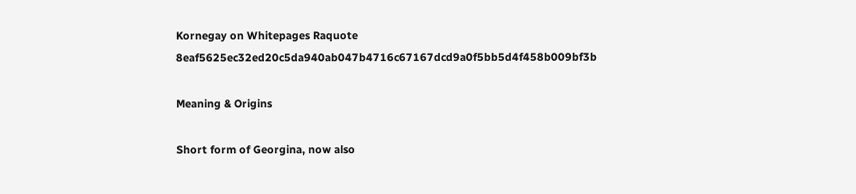Kornegay on Whitepages Raquote 8eaf5625ec32ed20c5da940ab047b4716c67167dcd9a0f5bb5d4f458b009bf3b

Meaning & Origins

Short form of Georgina, now also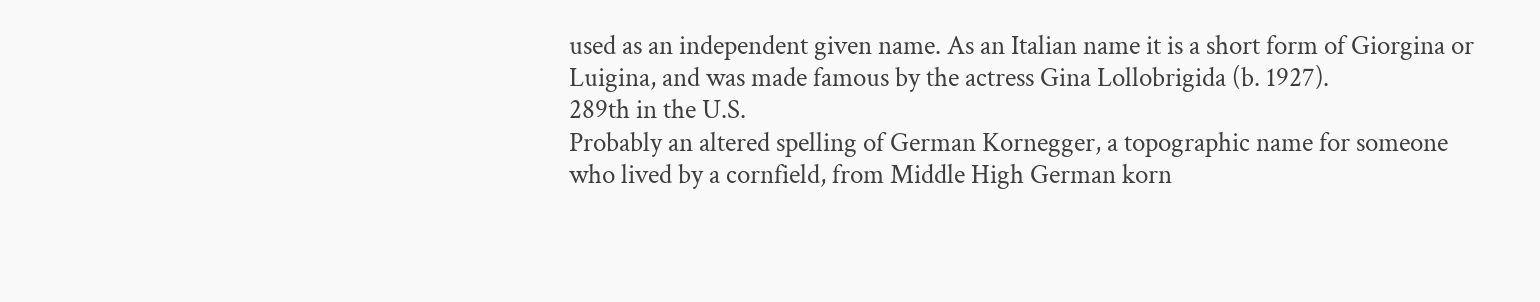used as an independent given name. As an Italian name it is a short form of Giorgina or Luigina, and was made famous by the actress Gina Lollobrigida (b. 1927).
289th in the U.S.
Probably an altered spelling of German Kornegger, a topographic name for someone who lived by a cornfield, from Middle High German korn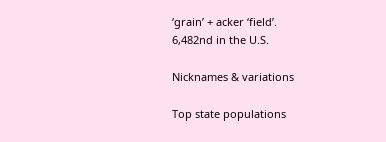‘grain’ + acker ‘field’.
6,482nd in the U.S.

Nicknames & variations

Top state populations